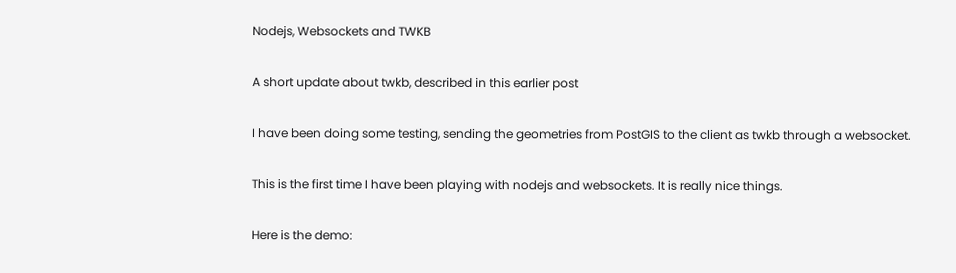Nodejs, Websockets and TWKB

A short update about twkb, described in this earlier post

I have been doing some testing, sending the geometries from PostGIS to the client as twkb through a websocket.

This is the first time I have been playing with nodejs and websockets. It is really nice things.

Here is the demo: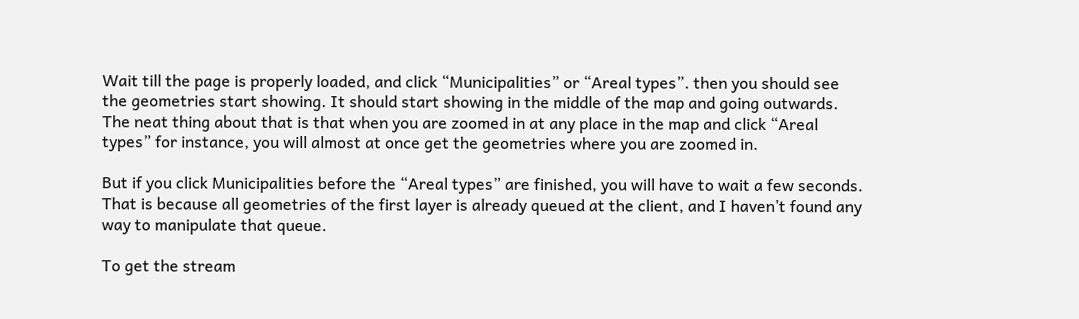Wait till the page is properly loaded, and click “Municipalities” or “Areal types”. then you should see the geometries start showing. It should start showing in the middle of the map and going outwards. The neat thing about that is that when you are zoomed in at any place in the map and click “Areal types” for instance, you will almost at once get the geometries where you are zoomed in.

But if you click Municipalities before the “Areal types” are finished, you will have to wait a few seconds. That is because all geometries of the first layer is already queued at the client, and I haven’t found any way to manipulate that queue.

To get the stream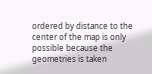ordered by distance to the center of the map is only possible because the geometries is taken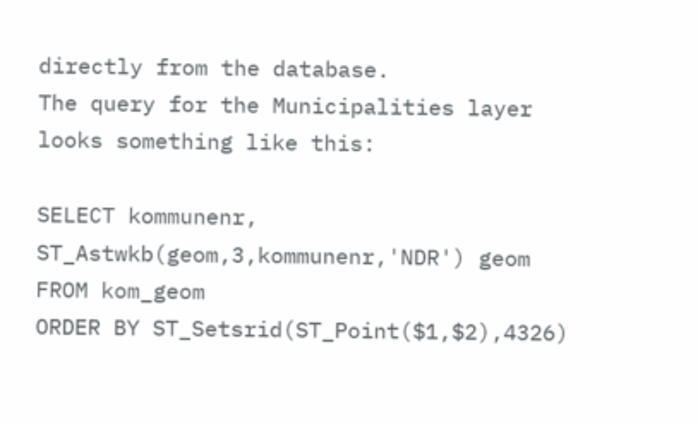directly from the database.
The query for the Municipalities layer looks something like this:

SELECT kommunenr, ST_Astwkb(geom,3,kommunenr,'NDR') geom
FROM kom_geom
ORDER BY ST_Setsrid(ST_Point($1,$2),4326)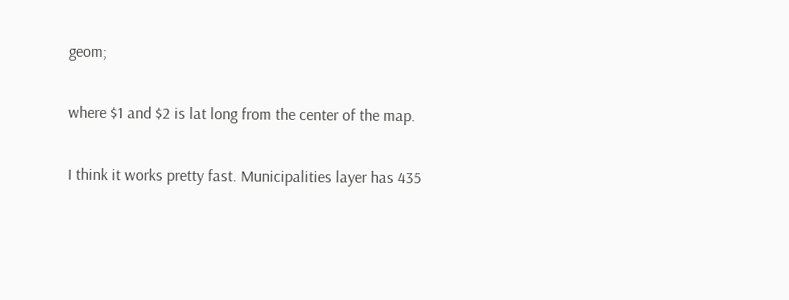geom;

where $1 and $2 is lat long from the center of the map.

I think it works pretty fast. Municipalities layer has 435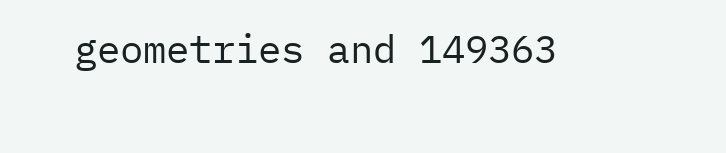geometries and 149363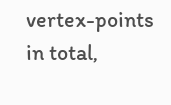vertex-points in total,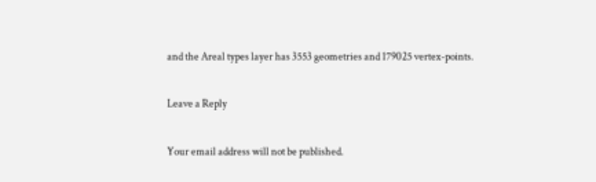and the Areal types layer has 3553 geometries and 179025 vertex-points.

Leave a Reply

Your email address will not be published.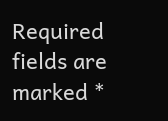Required fields are marked *